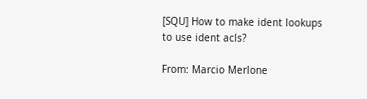[SQU] How to make ident lookups to use ident acls?

From: Marcio Merlone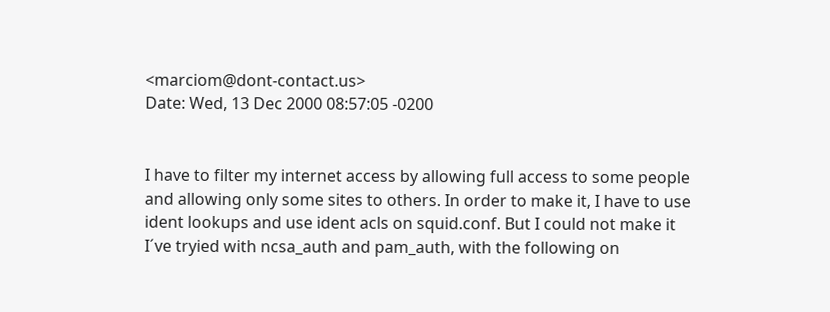<marciom@dont-contact.us>
Date: Wed, 13 Dec 2000 08:57:05 -0200


I have to filter my internet access by allowing full access to some people
and allowing only some sites to others. In order to make it, I have to use
ident lookups and use ident acls on squid.conf. But I could not make it
I´ve tryied with ncsa_auth and pam_auth, with the following on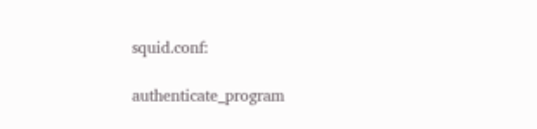squid.conf:

authenticate_program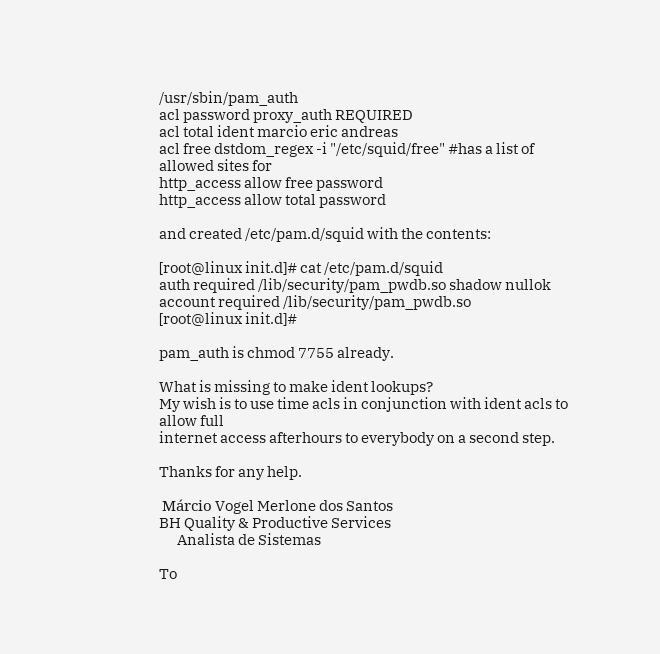/usr/sbin/pam_auth
acl password proxy_auth REQUIRED
acl total ident marcio eric andreas
acl free dstdom_regex -i "/etc/squid/free" #has a list of allowed sites for
http_access allow free password
http_access allow total password

and created /etc/pam.d/squid with the contents:

[root@linux init.d]# cat /etc/pam.d/squid
auth required /lib/security/pam_pwdb.so shadow nullok
account required /lib/security/pam_pwdb.so
[root@linux init.d]#

pam_auth is chmod 7755 already.

What is missing to make ident lookups?
My wish is to use time acls in conjunction with ident acls to allow full
internet access afterhours to everybody on a second step.

Thanks for any help.

 Márcio Vogel Merlone dos Santos
BH Quality & Productive Services
      Analista de Sistemas

To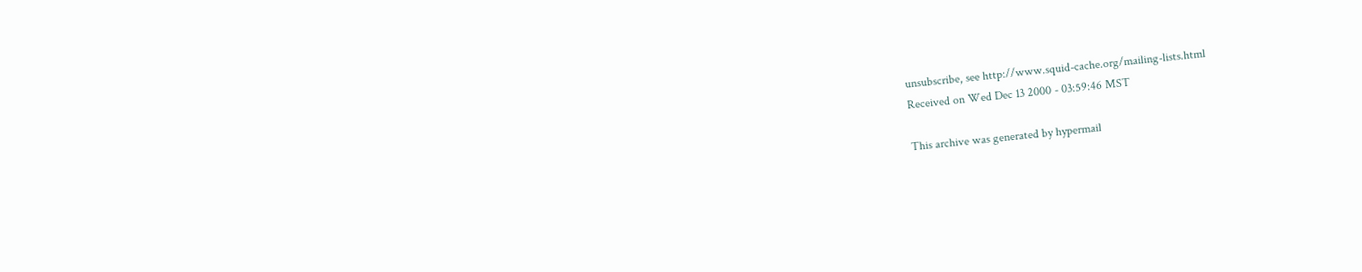unsubscribe, see http://www.squid-cache.org/mailing-lists.html
Received on Wed Dec 13 2000 - 03:59:46 MST

This archive was generated by hypermail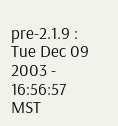pre-2.1.9 : Tue Dec 09 2003 - 16:56:57 MST